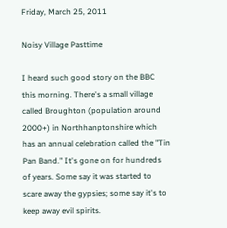Friday, March 25, 2011

Noisy Village Pasttime

I heard such good story on the BBC this morning. There's a small village called Broughton (population around 2000+) in Northhanptonshire which has an annual celebration called the "Tin Pan Band." It's gone on for hundreds of years. Some say it was started to scare away the gypsies; some say it's to keep away evil spirits.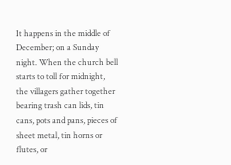It happens in the middle of December; on a Sunday night. When the church bell starts to toll for midnight, the villagers gather together bearing trash can lids, tin cans, pots and pans, pieces of sheet metal, tin horns or flutes, or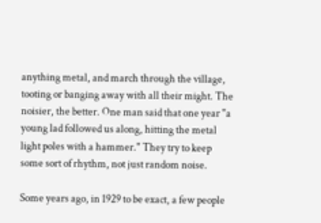anything metal, and march through the village, tooting or banging away with all their might. The noisier, the better. One man said that one year "a young lad followed us along, hitting the metal light poles with a hammer." They try to keep some sort of rhythm, not just random noise.

Some years ago, in 1929 to be exact, a few people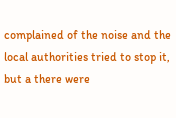complained of the noise and the local authorities tried to stop it, but a there were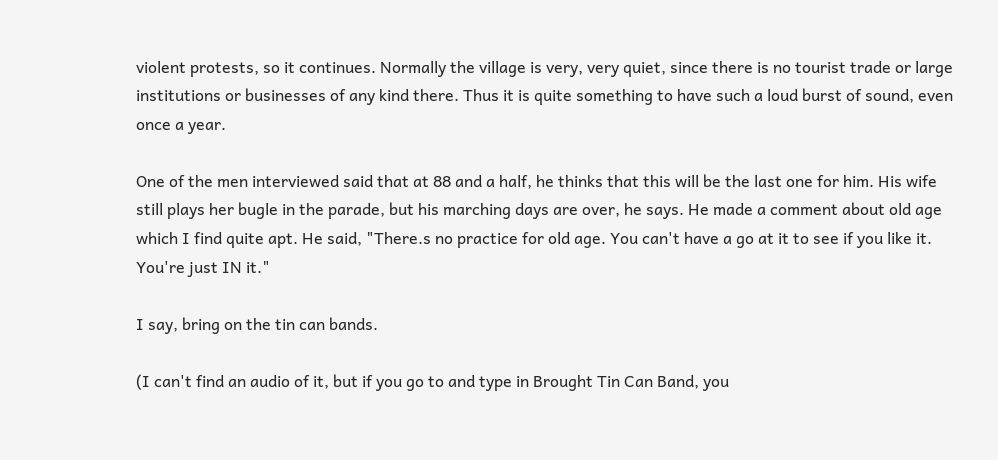violent protests, so it continues. Normally the village is very, very quiet, since there is no tourist trade or large institutions or businesses of any kind there. Thus it is quite something to have such a loud burst of sound, even once a year.

One of the men interviewed said that at 88 and a half, he thinks that this will be the last one for him. His wife still plays her bugle in the parade, but his marching days are over, he says. He made a comment about old age which I find quite apt. He said, "There.s no practice for old age. You can't have a go at it to see if you like it. You're just IN it."

I say, bring on the tin can bands.

(I can't find an audio of it, but if you go to and type in Brought Tin Can Band, you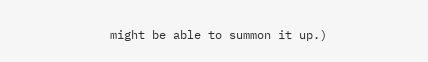might be able to summon it up.)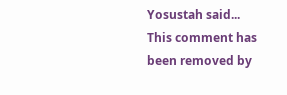Yosustah said...
This comment has been removed by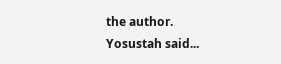the author.
Yosustah said...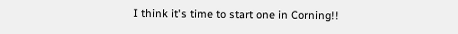I think it's time to start one in Corning!!